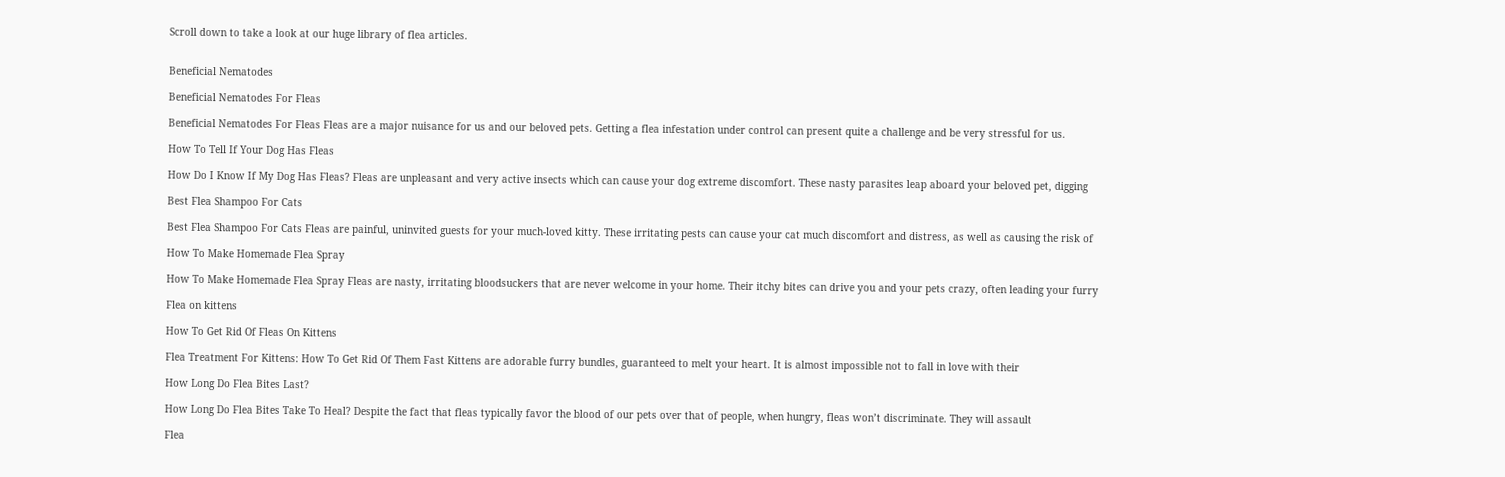Scroll down to take a look at our huge library of flea articles.


Beneficial Nematodes

Beneficial Nematodes For Fleas

Beneficial Nematodes For Fleas Fleas are a major nuisance for us and our beloved pets. Getting a flea infestation under control can present quite a challenge and be very stressful for us.

How To Tell If Your Dog Has Fleas

How Do I Know If My Dog Has Fleas? Fleas are unpleasant and very active insects which can cause your dog extreme discomfort. These nasty parasites leap aboard your beloved pet, digging

Best Flea Shampoo For Cats

Best Flea Shampoo For Cats Fleas are painful, uninvited guests for your much-loved kitty. These irritating pests can cause your cat much discomfort and distress, as well as causing the risk of

How To Make Homemade Flea Spray

How To Make Homemade Flea Spray Fleas are nasty, irritating bloodsuckers that are never welcome in your home. Their itchy bites can drive you and your pets crazy, often leading your furry

Flea on kittens

How To Get Rid Of Fleas On Kittens

Flea Treatment For Kittens: How To Get Rid Of Them Fast Kittens are adorable furry bundles, guaranteed to melt your heart. It is almost impossible not to fall in love with their

How Long Do Flea Bites Last?

How Long Do Flea Bites Take To Heal? Despite the fact that fleas typically favor the blood of our pets over that of people, when hungry, fleas won’t discriminate. They will assault

Flea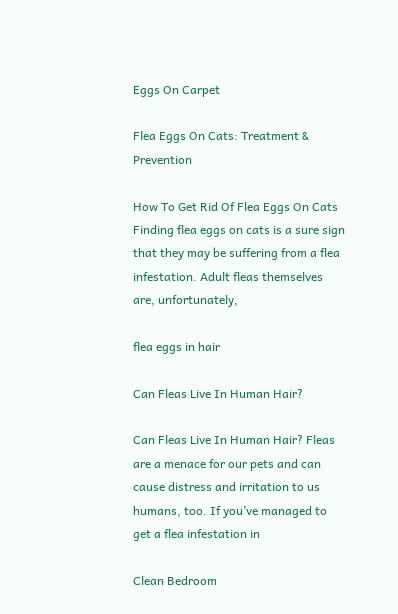Eggs On Carpet

Flea Eggs On Cats: Treatment & Prevention

How To Get Rid Of Flea Eggs On Cats Finding flea eggs on cats is a sure sign that they may be suffering from a flea infestation. Adult fleas themselves are, unfortunately,

flea eggs in hair

Can Fleas Live In Human Hair?

Can Fleas Live In Human Hair? Fleas are a menace for our pets and can cause distress and irritation to us humans, too. If you’ve managed to get a flea infestation in

Clean Bedroom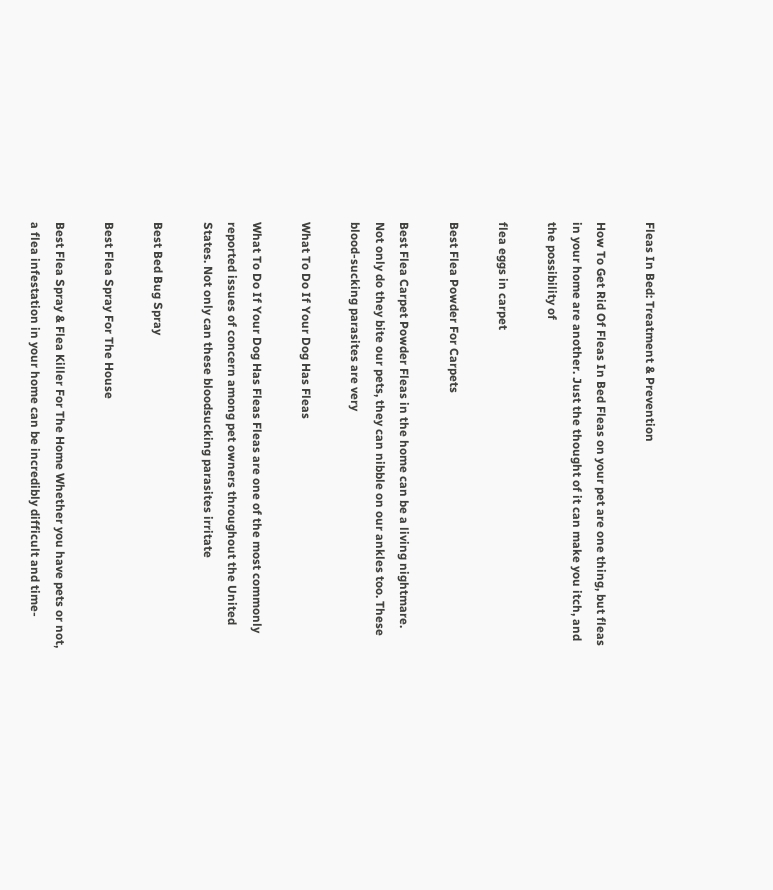Fleas In Bed: Treatment & Prevention

How To Get Rid Of Fleas In Bed Fleas on your pet are one thing, but fleas in your home are another. Just the thought of it can make you itch, and the possibility of

flea eggs in carpet

Best Flea Powder For Carpets

Best Flea Carpet Powder Fleas in the home can be a living nightmare. Not only do they bite our pets, they can nibble on our ankles too. These blood-sucking parasites are very

What To Do If Your Dog Has Fleas

What To Do If Your Dog Has Fleas Fleas are one of the most commonly reported issues of concern among pet owners throughout the United States. Not only can these bloodsucking parasites irritate

Best Bed Bug Spray

Best Flea Spray For The House

Best Flea Spray & Flea Killer For The Home Whether you have pets or not, a flea infestation in your home can be incredibly difficult and time-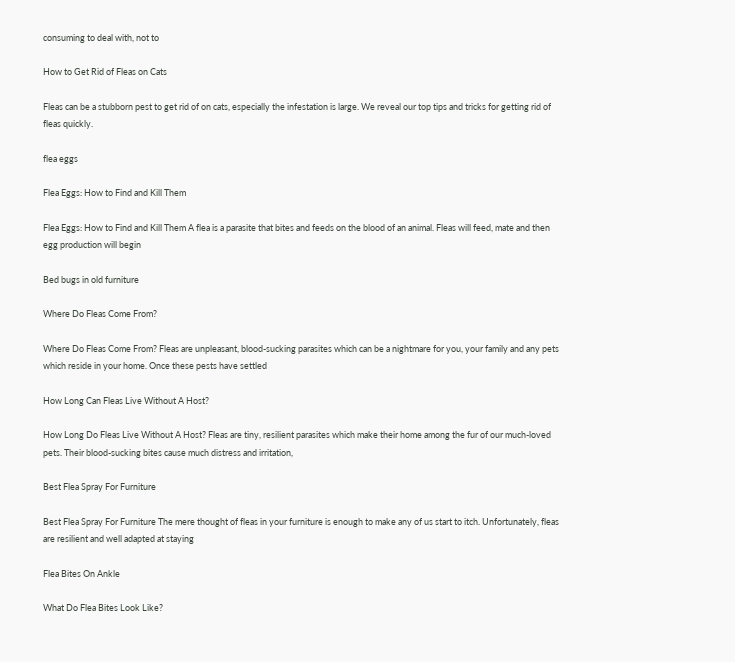consuming to deal with, not to

How to Get Rid of Fleas on Cats

Fleas can be a stubborn pest to get rid of on cats, especially the infestation is large. We reveal our top tips and tricks for getting rid of fleas quickly.

flea eggs

Flea Eggs: How to Find and Kill Them

Flea Eggs: How to Find and Kill Them A flea is a parasite that bites and feeds on the blood of an animal. Fleas will feed, mate and then egg production will begin

Bed bugs in old furniture

Where Do Fleas Come From?

Where Do Fleas Come From? Fleas are unpleasant, blood-sucking parasites which can be a nightmare for you, your family and any pets which reside in your home. Once these pests have settled

How Long Can Fleas Live Without A Host?

How Long Do Fleas Live Without A Host? Fleas are tiny, resilient parasites which make their home among the fur of our much-loved pets. Their blood-sucking bites cause much distress and irritation,

Best Flea Spray For Furniture

Best Flea Spray For Furniture The mere thought of fleas in your furniture is enough to make any of us start to itch. Unfortunately, fleas are resilient and well adapted at staying

Flea Bites On Ankle

What Do Flea Bites Look Like?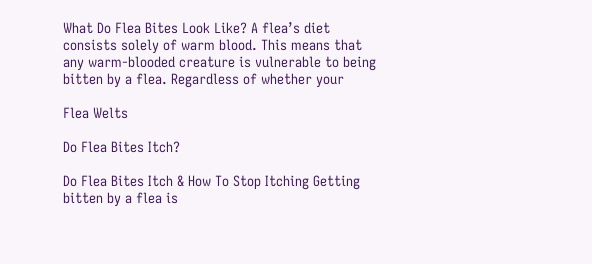What Do Flea Bites Look Like? A flea’s diet consists solely of warm blood. This means that any warm-blooded creature is vulnerable to being bitten by a flea. Regardless of whether your

Flea Welts

Do Flea Bites Itch?

Do Flea Bites Itch & How To Stop Itching Getting bitten by a flea is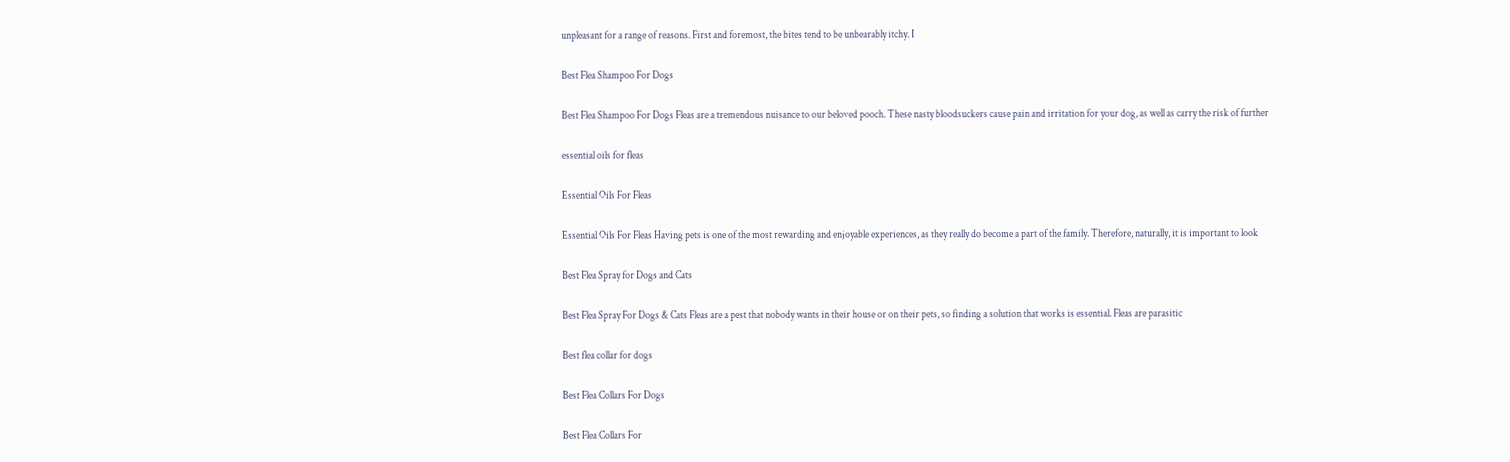unpleasant for a range of reasons. First and foremost, the bites tend to be unbearably itchy. I

Best Flea Shampoo For Dogs

Best Flea Shampoo For Dogs Fleas are a tremendous nuisance to our beloved pooch. These nasty bloodsuckers cause pain and irritation for your dog, as well as carry the risk of further

essential oils for fleas

Essential Oils For Fleas

Essential Oils For Fleas Having pets is one of the most rewarding and enjoyable experiences, as they really do become a part of the family. Therefore, naturally, it is important to look

Best Flea Spray for Dogs and Cats

Best Flea Spray For Dogs & Cats Fleas are a pest that nobody wants in their house or on their pets, so finding a solution that works is essential. Fleas are parasitic

Best flea collar for dogs

Best Flea Collars For Dogs

Best Flea Collars For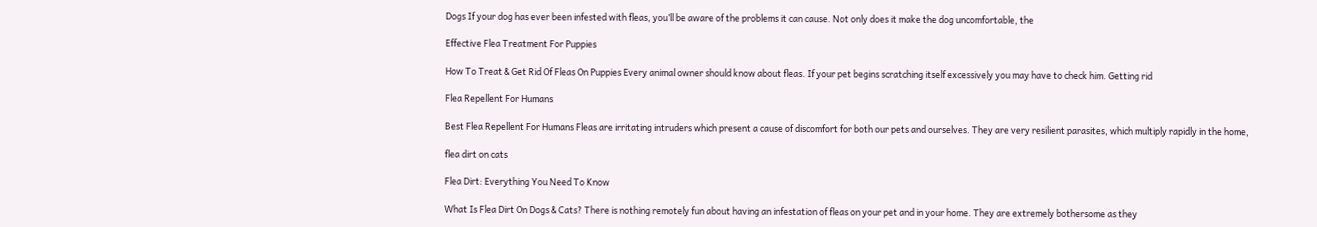Dogs If your dog has ever been infested with fleas, you’ll be aware of the problems it can cause. Not only does it make the dog uncomfortable, the

Effective Flea Treatment For Puppies

How To Treat & Get Rid Of Fleas On Puppies Every animal owner should know about fleas. If your pet begins scratching itself excessively you may have to check him. Getting rid

Flea Repellent For Humans

Best Flea Repellent For Humans Fleas are irritating intruders which present a cause of discomfort for both our pets and ourselves. They are very resilient parasites, which multiply rapidly in the home,

flea dirt on cats

Flea Dirt: Everything You Need To Know

What Is Flea Dirt On Dogs & Cats? There is nothing remotely fun about having an infestation of fleas on your pet and in your home. They are extremely bothersome as they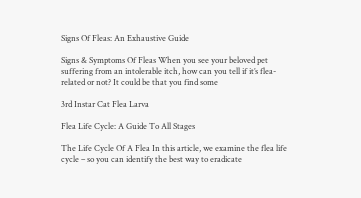Signs Of Fleas: An Exhaustive Guide

Signs & Symptoms Of Fleas When you see your beloved pet suffering from an intolerable itch, how can you tell if it’s flea-related or not? It could be that you find some

3rd Instar Cat Flea Larva

Flea Life Cycle: A Guide To All Stages

The Life Cycle Of A Flea In this article, we examine the flea life cycle – so you can identify the best way to eradicate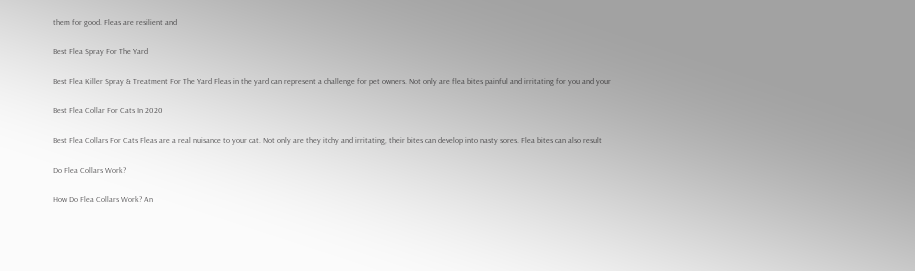them for good. Fleas are resilient and

Best Flea Spray For The Yard

Best Flea Killer Spray & Treatment For The Yard Fleas in the yard can represent a challenge for pet owners. Not only are flea bites painful and irritating for you and your

Best Flea Collar For Cats In 2020

Best Flea Collars For Cats Fleas are a real nuisance to your cat. Not only are they itchy and irritating, their bites can develop into nasty sores. Flea bites can also result

Do Flea Collars Work?

How Do Flea Collars Work? An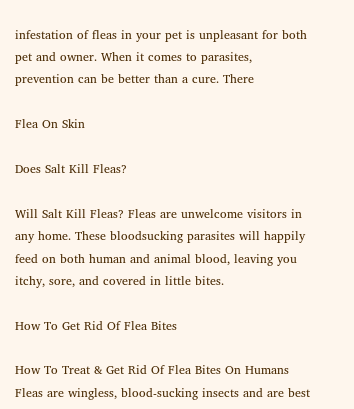infestation of fleas in your pet is unpleasant for both pet and owner. When it comes to parasites, prevention can be better than a cure. There

Flea On Skin

Does Salt Kill Fleas?

Will Salt Kill Fleas? Fleas are unwelcome visitors in any home. These bloodsucking parasites will happily feed on both human and animal blood, leaving you itchy, sore, and covered in little bites.

How To Get Rid Of Flea Bites

How To Treat & Get Rid Of Flea Bites On Humans Fleas are wingless, blood-sucking insects and are best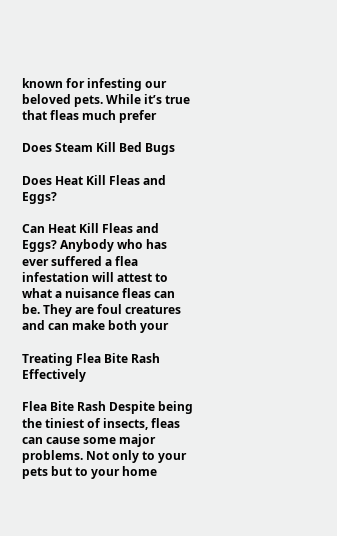known for infesting our beloved pets. While it’s true that fleas much prefer

Does Steam Kill Bed Bugs

Does Heat Kill Fleas and Eggs?

Can Heat Kill Fleas and Eggs? Anybody who has ever suffered a flea infestation will attest to what a nuisance fleas can be. They are foul creatures and can make both your

Treating Flea Bite Rash Effectively

Flea Bite Rash Despite being the tiniest of insects, fleas can cause some major problems. Not only to your pets but to your home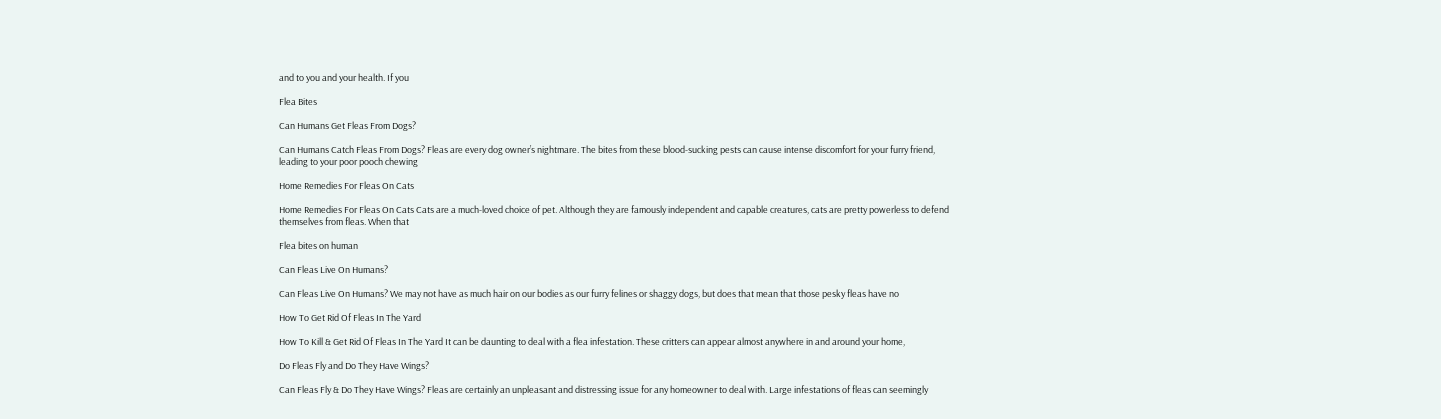and to you and your health. If you

Flea Bites

Can Humans Get Fleas From Dogs?

Can Humans Catch Fleas From Dogs? Fleas are every dog owner’s nightmare. The bites from these blood-sucking pests can cause intense discomfort for your furry friend, leading to your poor pooch chewing

Home Remedies For Fleas On Cats

Home Remedies For Fleas On Cats Cats are a much-loved choice of pet. Although they are famously independent and capable creatures, cats are pretty powerless to defend themselves from fleas. When that

Flea bites on human

Can Fleas Live On Humans?

Can Fleas Live On Humans? We may not have as much hair on our bodies as our furry felines or shaggy dogs, but does that mean that those pesky fleas have no

How To Get Rid Of Fleas In The Yard

How To Kill & Get Rid Of Fleas In The Yard It can be daunting to deal with a flea infestation. These critters can appear almost anywhere in and around your home,

Do Fleas Fly and Do They Have Wings?

Can Fleas Fly & Do They Have Wings? Fleas are certainly an unpleasant and distressing issue for any homeowner to deal with. Large infestations of fleas can seemingly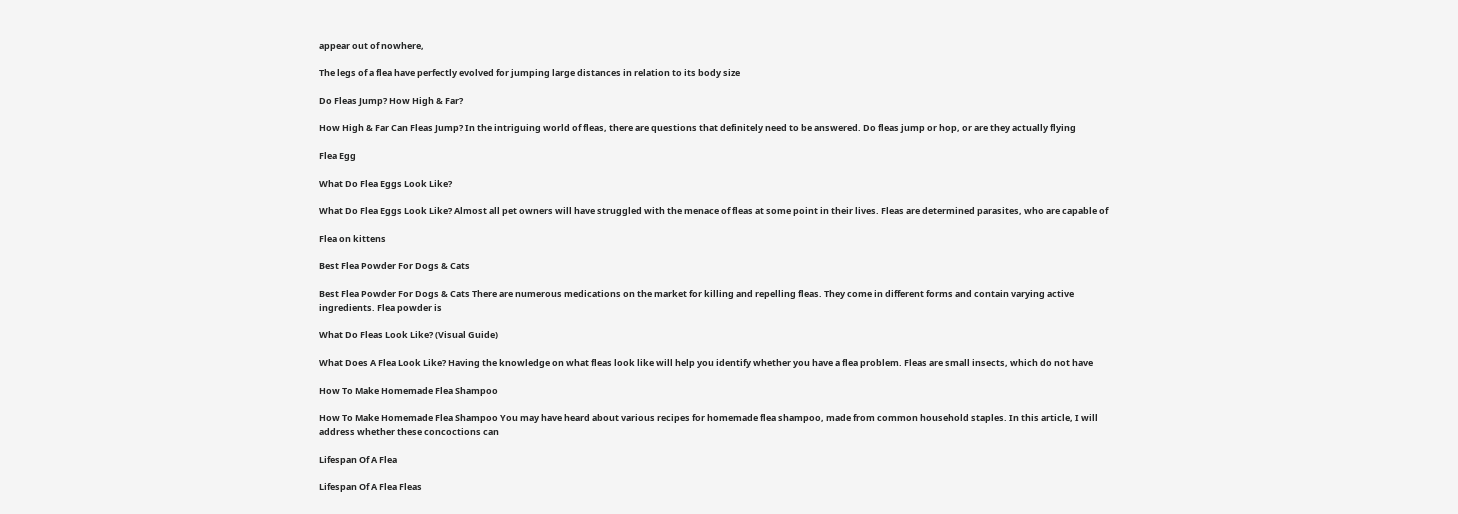appear out of nowhere,

The legs of a flea have perfectly evolved for jumping large distances in relation to its body size

Do Fleas Jump? How High & Far?

How High & Far Can Fleas Jump? In the intriguing world of fleas, there are questions that definitely need to be answered. Do fleas jump or hop, or are they actually flying

Flea Egg

What Do Flea Eggs Look Like?

What Do Flea Eggs Look Like? Almost all pet owners will have struggled with the menace of fleas at some point in their lives. Fleas are determined parasites, who are capable of

Flea on kittens

Best Flea Powder For Dogs & Cats

Best Flea Powder For Dogs & Cats There are numerous medications on the market for killing and repelling fleas. They come in different forms and contain varying active ingredients. Flea powder is

What Do Fleas Look Like? (Visual Guide)

What Does A Flea Look Like? Having the knowledge on what fleas look like will help you identify whether you have a flea problem. Fleas are small insects, which do not have

How To Make Homemade Flea Shampoo

How To Make Homemade Flea Shampoo You may have heard about various recipes for homemade flea shampoo, made from common household staples. In this article, I will address whether these concoctions can

Lifespan Of A Flea

Lifespan Of A Flea Fleas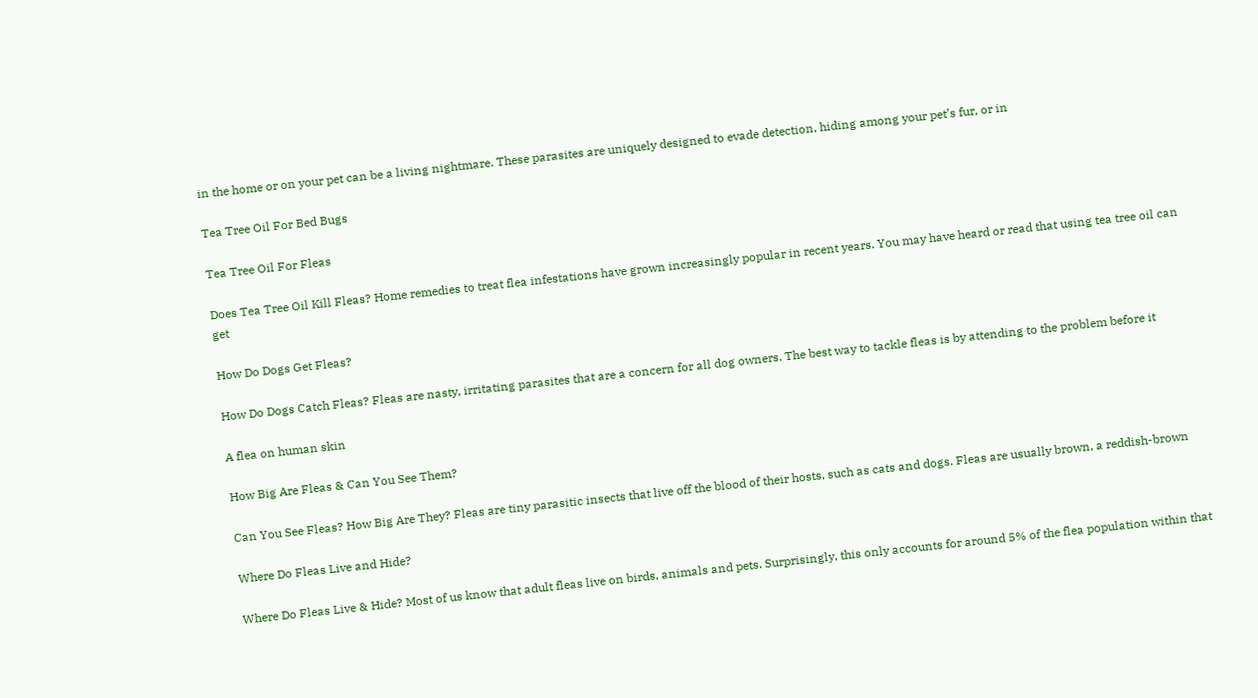in the home or on your pet can be a living nightmare. These parasites are uniquely designed to evade detection, hiding among your pet’s fur, or in

Tea Tree Oil For Bed Bugs

Tea Tree Oil For Fleas

Does Tea Tree Oil Kill Fleas? Home remedies to treat flea infestations have grown increasingly popular in recent years. You may have heard or read that using tea tree oil can get

How Do Dogs Get Fleas?

How Do Dogs Catch Fleas? Fleas are nasty, irritating parasites that are a concern for all dog owners. The best way to tackle fleas is by attending to the problem before it

A flea on human skin

How Big Are Fleas & Can You See Them?

Can You See Fleas? How Big Are They? Fleas are tiny parasitic insects that live off the blood of their hosts, such as cats and dogs. Fleas are usually brown, a reddish-brown

Where Do Fleas Live and Hide?

Where Do Fleas Live & Hide? Most of us know that adult fleas live on birds, animals and pets. Surprisingly, this only accounts for around 5% of the flea population within that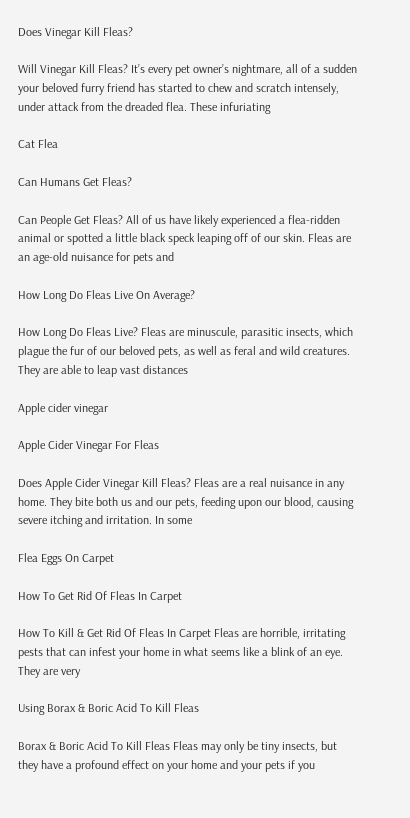Does Vinegar Kill Fleas?

Will Vinegar Kill Fleas? It’s every pet owner’s nightmare, all of a sudden your beloved furry friend has started to chew and scratch intensely, under attack from the dreaded flea. These infuriating

Cat Flea

Can Humans Get Fleas?

Can People Get Fleas? All of us have likely experienced a flea-ridden animal or spotted a little black speck leaping off of our skin. Fleas are an age-old nuisance for pets and

How Long Do Fleas Live On Average?

How Long Do Fleas Live? Fleas are minuscule, parasitic insects, which plague the fur of our beloved pets, as well as feral and wild creatures. They are able to leap vast distances

Apple cider vinegar

Apple Cider Vinegar For Fleas

Does Apple Cider Vinegar Kill Fleas? Fleas are a real nuisance in any home. They bite both us and our pets, feeding upon our blood, causing severe itching and irritation. In some

Flea Eggs On Carpet

How To Get Rid Of Fleas In Carpet

How To Kill & Get Rid Of Fleas In Carpet Fleas are horrible, irritating pests that can infest your home in what seems like a blink of an eye. They are very

Using Borax & Boric Acid To Kill Fleas

Borax & Boric Acid To Kill Fleas Fleas may only be tiny insects, but they have a profound effect on your home and your pets if you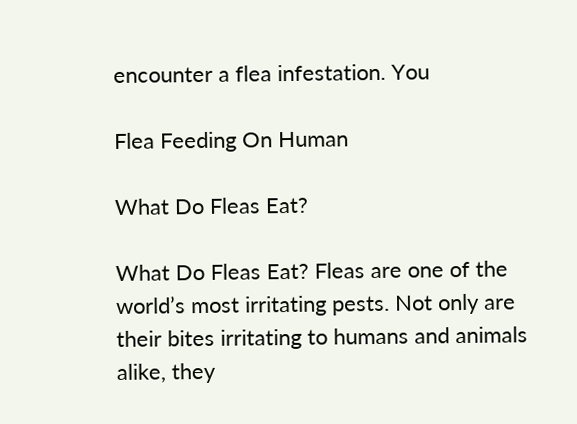encounter a flea infestation. You

Flea Feeding On Human

What Do Fleas Eat?

What Do Fleas Eat? Fleas are one of the world’s most irritating pests. Not only are their bites irritating to humans and animals alike, they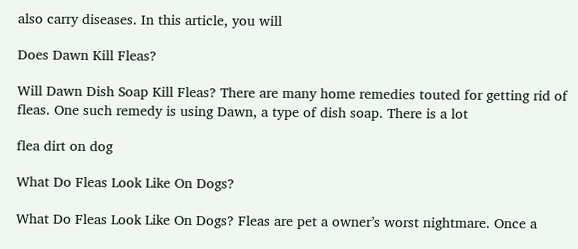also carry diseases. In this article, you will

Does Dawn Kill Fleas?

Will Dawn Dish Soap Kill Fleas? There are many home remedies touted for getting rid of fleas. One such remedy is using Dawn, a type of dish soap. There is a lot

flea dirt on dog

What Do Fleas Look Like On Dogs?

What Do Fleas Look Like On Dogs? Fleas are pet a owner’s worst nightmare. Once a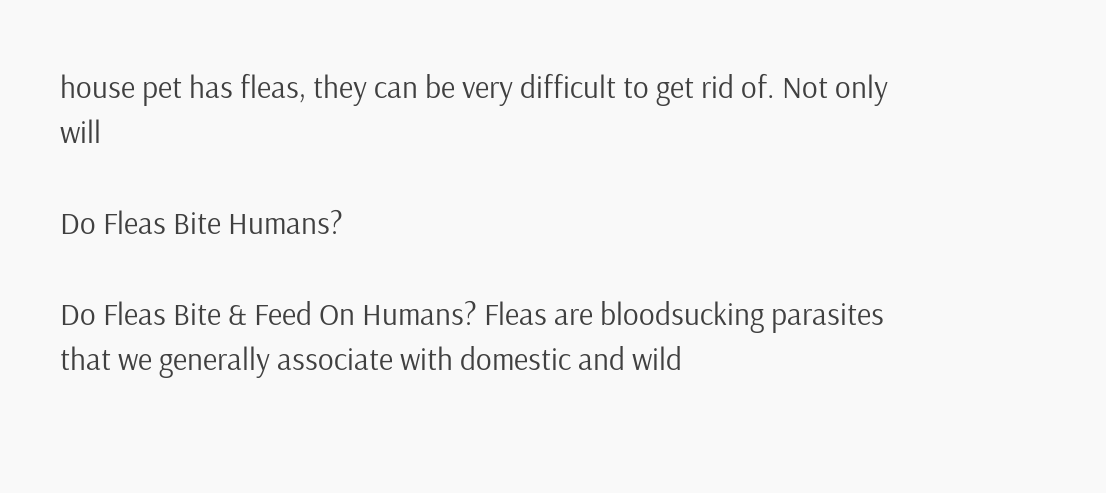house pet has fleas, they can be very difficult to get rid of. Not only will

Do Fleas Bite Humans?

Do Fleas Bite & Feed On Humans? Fleas are bloodsucking parasites that we generally associate with domestic and wild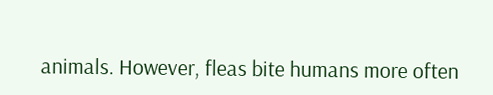animals. However, fleas bite humans more often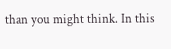than you might think. In this